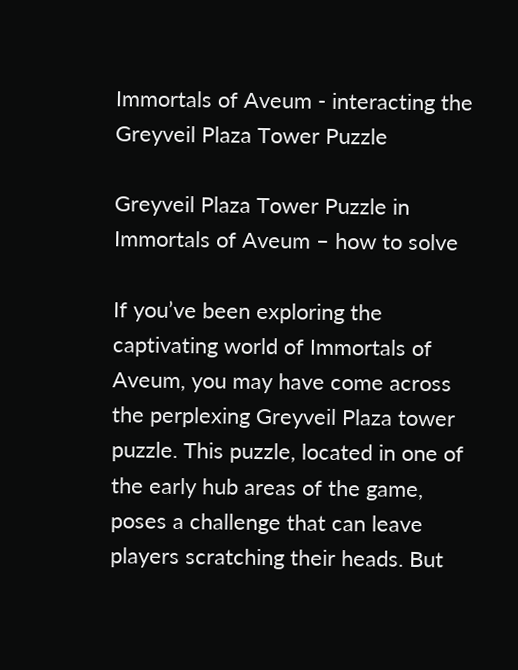Immortals of Aveum - interacting the Greyveil Plaza Tower Puzzle

Greyveil Plaza Tower Puzzle in Immortals of Aveum – how to solve

If you’ve been exploring the captivating world of Immortals of Aveum, you may have come across the perplexing Greyveil Plaza tower puzzle. This puzzle, located in one of the early hub areas of the game, poses a challenge that can leave players scratching their heads. But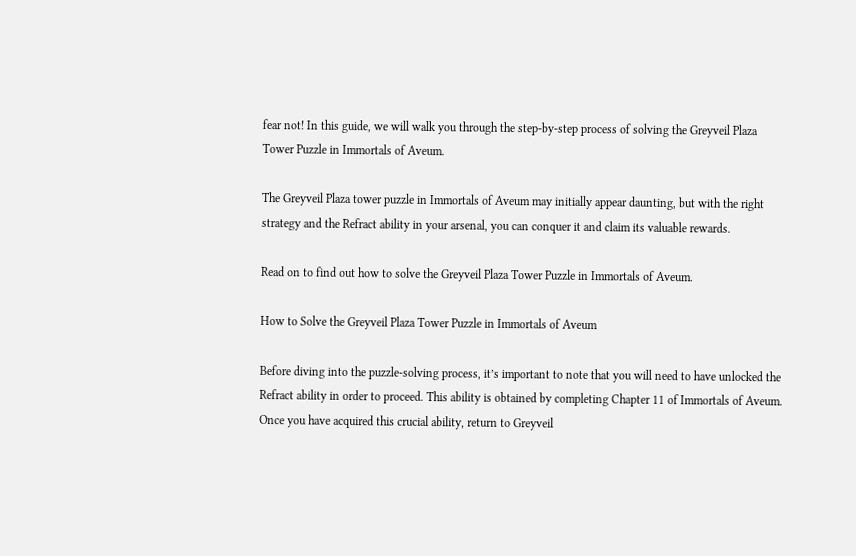fear not! In this guide, we will walk you through the step-by-step process of solving the Greyveil Plaza Tower Puzzle in Immortals of Aveum.

The Greyveil Plaza tower puzzle in Immortals of Aveum may initially appear daunting, but with the right strategy and the Refract ability in your arsenal, you can conquer it and claim its valuable rewards.

Read on to find out how to solve the Greyveil Plaza Tower Puzzle in Immortals of Aveum.

How to Solve the Greyveil Plaza Tower Puzzle in Immortals of Aveum

Before diving into the puzzle-solving process, it’s important to note that you will need to have unlocked the Refract ability in order to proceed. This ability is obtained by completing Chapter 11 of Immortals of Aveum. Once you have acquired this crucial ability, return to Greyveil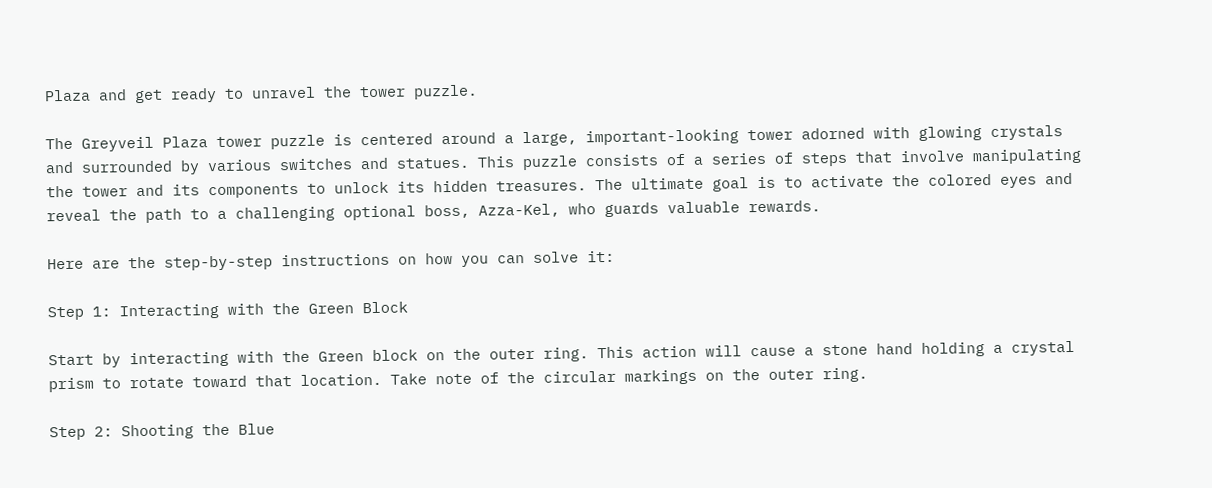Plaza and get ready to unravel the tower puzzle.

The Greyveil Plaza tower puzzle is centered around a large, important-looking tower adorned with glowing crystals and surrounded by various switches and statues. This puzzle consists of a series of steps that involve manipulating the tower and its components to unlock its hidden treasures. The ultimate goal is to activate the colored eyes and reveal the path to a challenging optional boss, Azza-Kel, who guards valuable rewards.

Here are the step-by-step instructions on how you can solve it:

Step 1: Interacting with the Green Block

Start by interacting with the Green block on the outer ring. This action will cause a stone hand holding a crystal prism to rotate toward that location. Take note of the circular markings on the outer ring.

Step 2: Shooting the Blue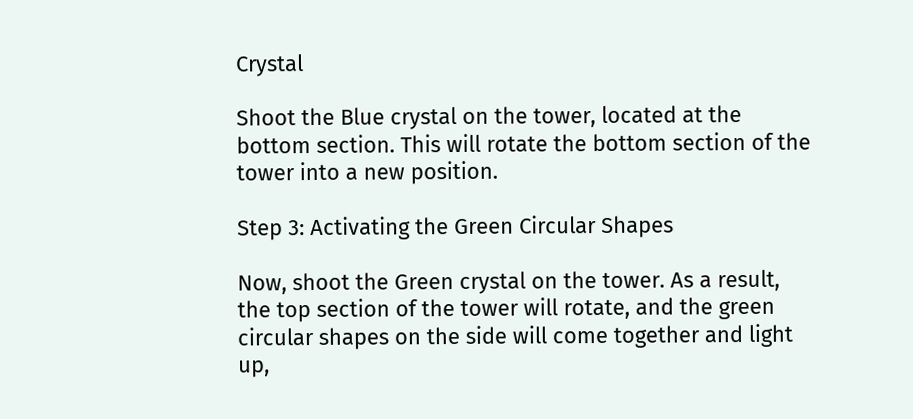Crystal

Shoot the Blue crystal on the tower, located at the bottom section. This will rotate the bottom section of the tower into a new position.

Step 3: Activating the Green Circular Shapes

Now, shoot the Green crystal on the tower. As a result, the top section of the tower will rotate, and the green circular shapes on the side will come together and light up,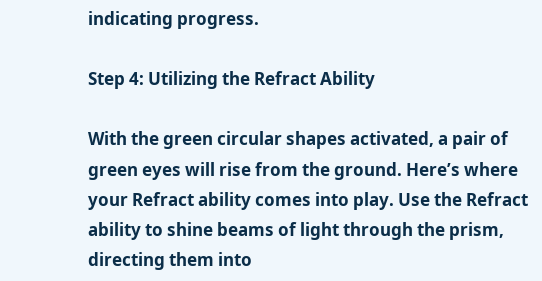indicating progress.

Step 4: Utilizing the Refract Ability

With the green circular shapes activated, a pair of green eyes will rise from the ground. Here’s where your Refract ability comes into play. Use the Refract ability to shine beams of light through the prism, directing them into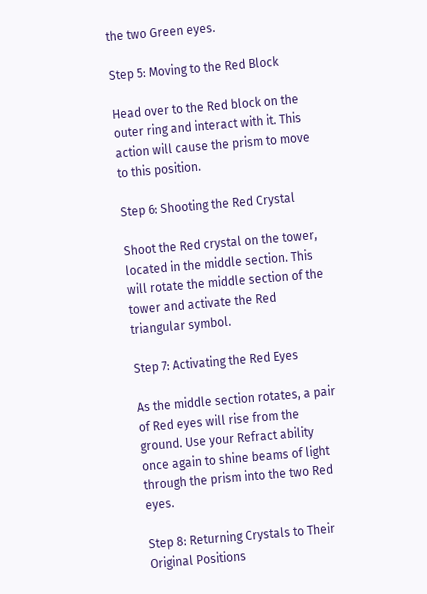the two Green eyes.

Step 5: Moving to the Red Block

Head over to the Red block on the outer ring and interact with it. This action will cause the prism to move to this position.

Step 6: Shooting the Red Crystal

Shoot the Red crystal on the tower, located in the middle section. This will rotate the middle section of the tower and activate the Red triangular symbol.

Step 7: Activating the Red Eyes

As the middle section rotates, a pair of Red eyes will rise from the ground. Use your Refract ability once again to shine beams of light through the prism into the two Red eyes.

Step 8: Returning Crystals to Their Original Positions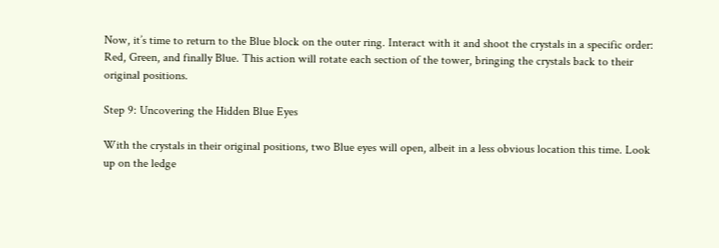Now, it’s time to return to the Blue block on the outer ring. Interact with it and shoot the crystals in a specific order: Red, Green, and finally Blue. This action will rotate each section of the tower, bringing the crystals back to their original positions.

Step 9: Uncovering the Hidden Blue Eyes

With the crystals in their original positions, two Blue eyes will open, albeit in a less obvious location this time. Look up on the ledge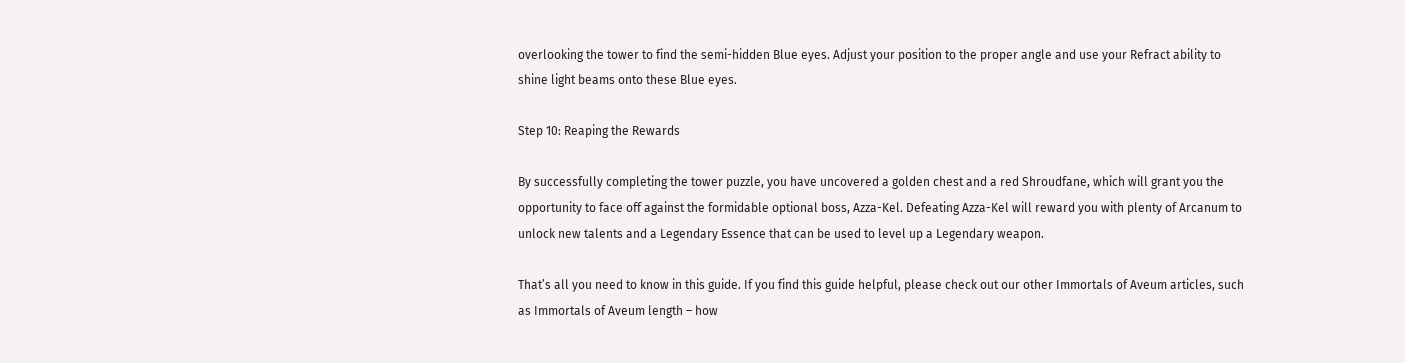overlooking the tower to find the semi-hidden Blue eyes. Adjust your position to the proper angle and use your Refract ability to shine light beams onto these Blue eyes.

Step 10: Reaping the Rewards

By successfully completing the tower puzzle, you have uncovered a golden chest and a red Shroudfane, which will grant you the opportunity to face off against the formidable optional boss, Azza-Kel. Defeating Azza-Kel will reward you with plenty of Arcanum to unlock new talents and a Legendary Essence that can be used to level up a Legendary weapon.

That’s all you need to know in this guide. If you find this guide helpful, please check out our other Immortals of Aveum articles, such as Immortals of Aveum length – how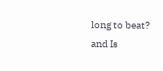long to beat? and Is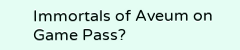Immortals of Aveum on Game Pass?